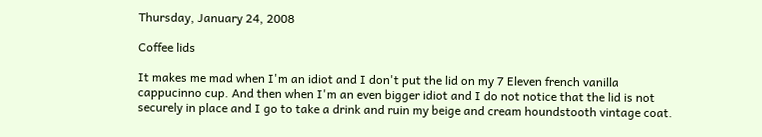Thursday, January 24, 2008

Coffee lids

It makes me mad when I'm an idiot and I don't put the lid on my 7 Eleven french vanilla cappucinno cup. And then when I'm an even bigger idiot and I do not notice that the lid is not securely in place and I go to take a drink and ruin my beige and cream houndstooth vintage coat.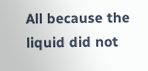All because the liquid did not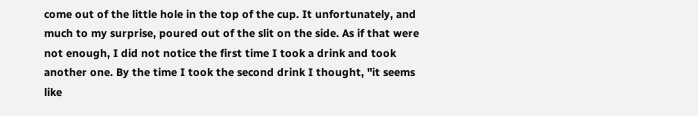come out of the little hole in the top of the cup. It unfortunately, and much to my surprise, poured out of the slit on the side. As if that were not enough, I did not notice the first time I took a drink and took another one. By the time I took the second drink I thought, "it seems like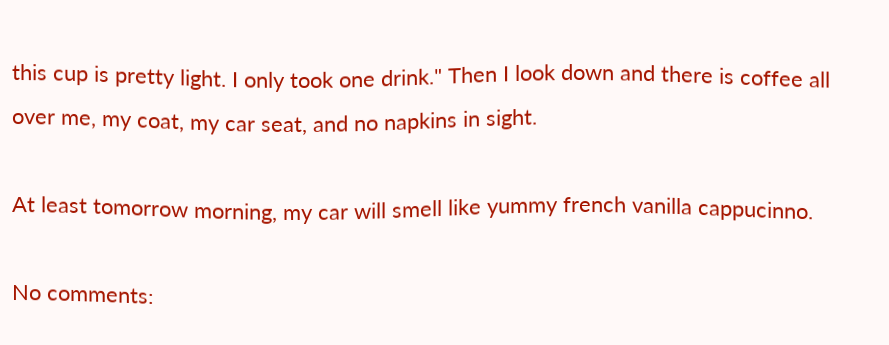this cup is pretty light. I only took one drink." Then I look down and there is coffee all over me, my coat, my car seat, and no napkins in sight.

At least tomorrow morning, my car will smell like yummy french vanilla cappucinno.

No comments: